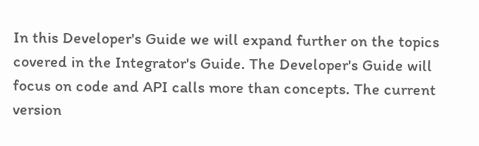In this Developer's Guide we will expand further on the topics covered in the Integrator's Guide. The Developer's Guide will focus on code and API calls more than concepts. The current version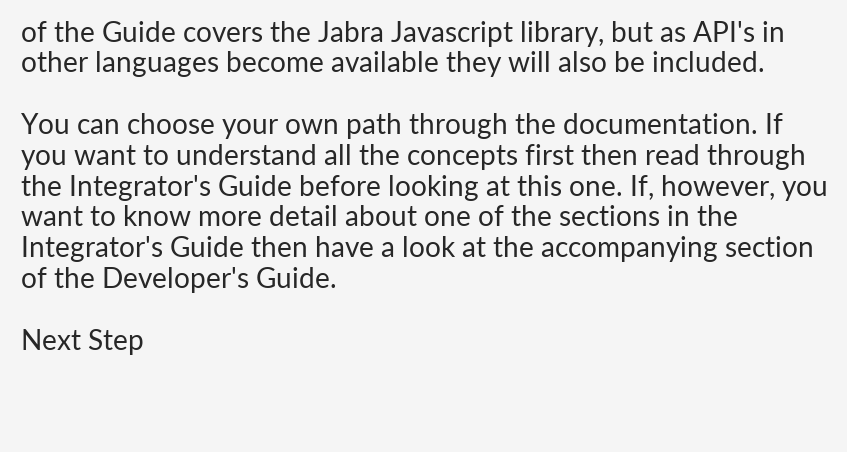of the Guide covers the Jabra Javascript library, but as API's in other languages become available they will also be included.

You can choose your own path through the documentation. If you want to understand all the concepts first then read through the Integrator's Guide before looking at this one. If, however, you want to know more detail about one of the sections in the Integrator's Guide then have a look at the accompanying section of the Developer's Guide.

Next Step